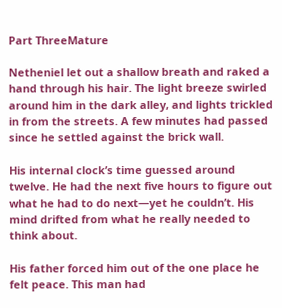Part ThreeMature

Netheniel let out a shallow breath and raked a hand through his hair. The light breeze swirled around him in the dark alley, and lights trickled in from the streets. A few minutes had passed since he settled against the brick wall.

His internal clock’s time guessed around twelve. He had the next five hours to figure out what he had to do next—yet he couldn’t. His mind drifted from what he really needed to think about.

His father forced him out of the one place he felt peace. This man had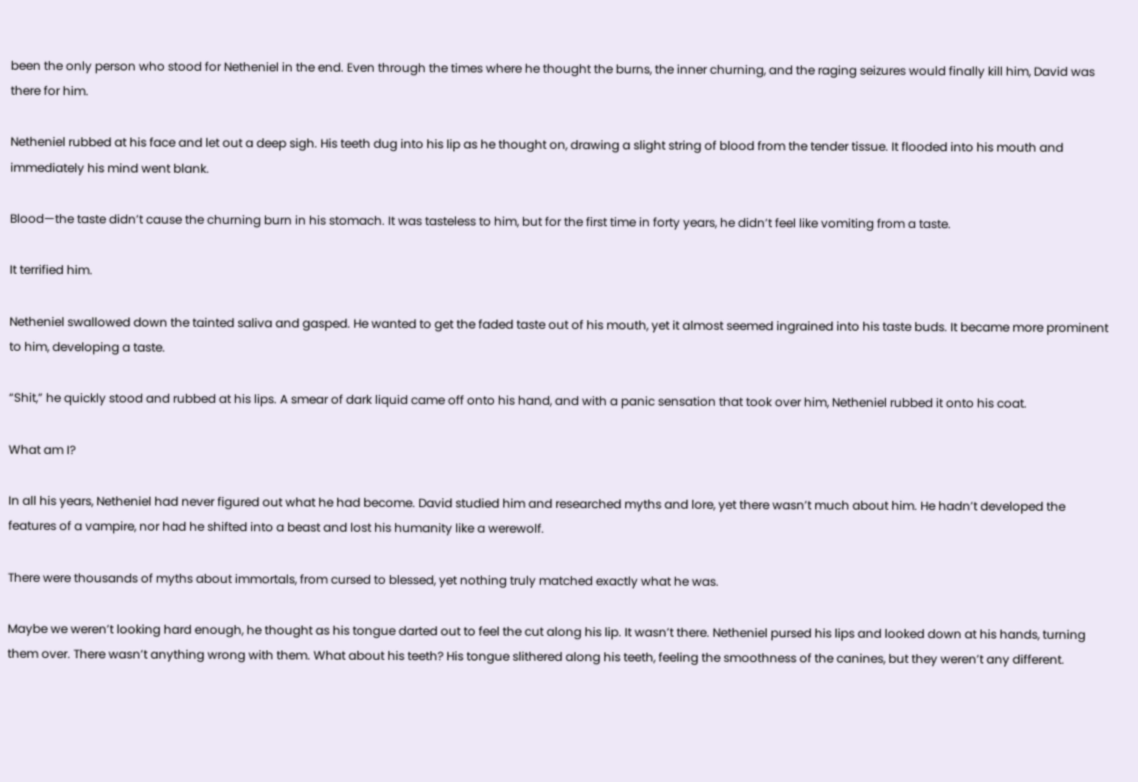been the only person who stood for Netheniel in the end. Even through the times where he thought the burns, the inner churning, and the raging seizures would finally kill him, David was there for him.

Netheniel rubbed at his face and let out a deep sigh. His teeth dug into his lip as he thought on, drawing a slight string of blood from the tender tissue. It flooded into his mouth and immediately his mind went blank.

Blood—the taste didn’t cause the churning burn in his stomach. It was tasteless to him, but for the first time in forty years, he didn’t feel like vomiting from a taste.

It terrified him.

Netheniel swallowed down the tainted saliva and gasped. He wanted to get the faded taste out of his mouth, yet it almost seemed ingrained into his taste buds. It became more prominent to him, developing a taste.

“Shit,” he quickly stood and rubbed at his lips. A smear of dark liquid came off onto his hand, and with a panic sensation that took over him, Netheniel rubbed it onto his coat.

What am I?

In all his years, Netheniel had never figured out what he had become. David studied him and researched myths and lore, yet there wasn’t much about him. He hadn’t developed the features of a vampire, nor had he shifted into a beast and lost his humanity like a werewolf.

There were thousands of myths about immortals, from cursed to blessed, yet nothing truly matched exactly what he was.

Maybe we weren’t looking hard enough, he thought as his tongue darted out to feel the cut along his lip. It wasn’t there. Netheniel pursed his lips and looked down at his hands, turning them over. There wasn’t anything wrong with them. What about his teeth? His tongue slithered along his teeth, feeling the smoothness of the canines, but they weren’t any different.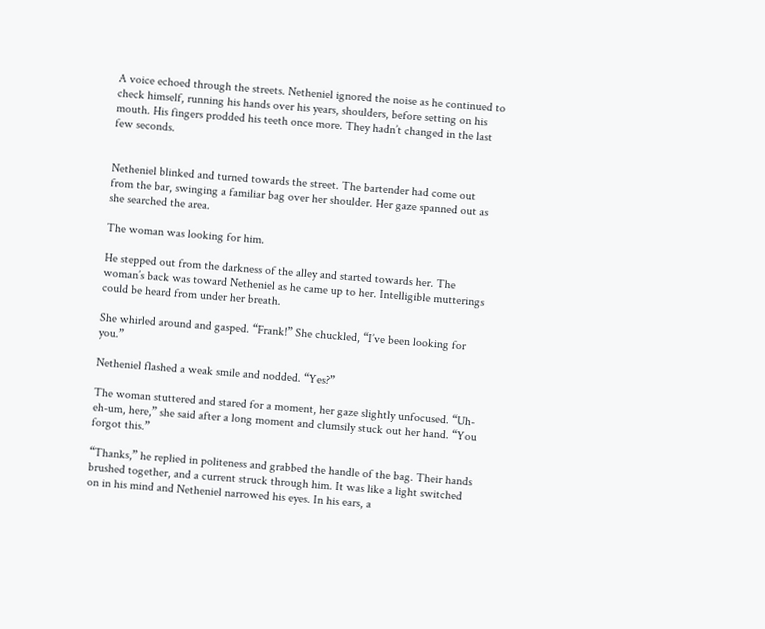A voice echoed through the streets. Netheniel ignored the noise as he continued to check himself, running his hands over his years, shoulders, before setting on his mouth. His fingers prodded his teeth once more. They hadn’t changed in the last few seconds.


Netheniel blinked and turned towards the street. The bartender had come out from the bar, swinging a familiar bag over her shoulder. Her gaze spanned out as she searched the area.

The woman was looking for him.

He stepped out from the darkness of the alley and started towards her. The woman’s back was toward Netheniel as he came up to her. Intelligible mutterings could be heard from under her breath.

She whirled around and gasped. “Frank!” She chuckled, “I’ve been looking for you.”

Netheniel flashed a weak smile and nodded. “Yes?”

The woman stuttered and stared for a moment, her gaze slightly unfocused. “Uh-eh-um, here,” she said after a long moment and clumsily stuck out her hand. “You forgot this.”

“Thanks,” he replied in politeness and grabbed the handle of the bag. Their hands brushed together, and a current struck through him. It was like a light switched on in his mind and Netheniel narrowed his eyes. In his ears, a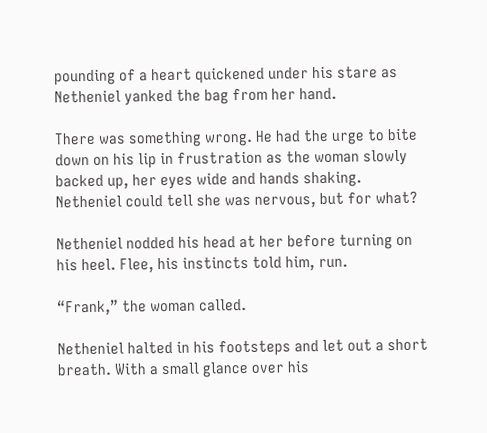pounding of a heart quickened under his stare as Netheniel yanked the bag from her hand.

There was something wrong. He had the urge to bite down on his lip in frustration as the woman slowly backed up, her eyes wide and hands shaking. Netheniel could tell she was nervous, but for what?

Netheniel nodded his head at her before turning on his heel. Flee, his instincts told him, run.

“Frank,” the woman called.

Netheniel halted in his footsteps and let out a short breath. With a small glance over his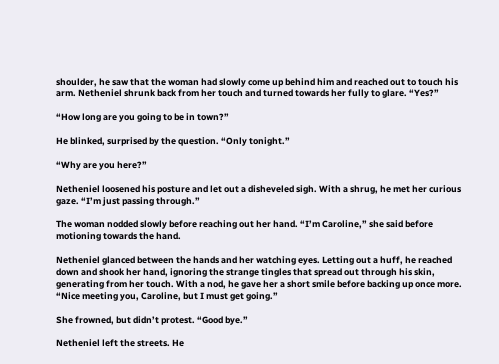shoulder, he saw that the woman had slowly come up behind him and reached out to touch his arm. Netheniel shrunk back from her touch and turned towards her fully to glare. “Yes?”

“How long are you going to be in town?”

He blinked, surprised by the question. “Only tonight.”

“Why are you here?”

Netheniel loosened his posture and let out a disheveled sigh. With a shrug, he met her curious gaze. “I’m just passing through.”

The woman nodded slowly before reaching out her hand. “I’m Caroline,” she said before motioning towards the hand.

Netheniel glanced between the hands and her watching eyes. Letting out a huff, he reached down and shook her hand, ignoring the strange tingles that spread out through his skin, generating from her touch. With a nod, he gave her a short smile before backing up once more. “Nice meeting you, Caroline, but I must get going.”

She frowned, but didn’t protest. “Good bye.”

Netheniel left the streets. He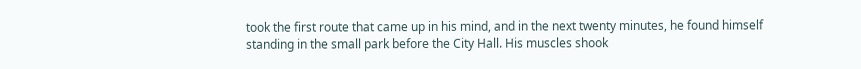took the first route that came up in his mind, and in the next twenty minutes, he found himself standing in the small park before the City Hall. His muscles shook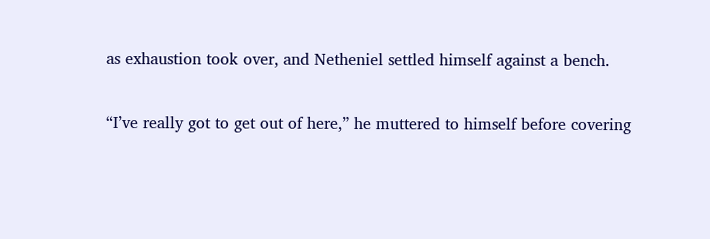as exhaustion took over, and Netheniel settled himself against a bench.

“I’ve really got to get out of here,” he muttered to himself before covering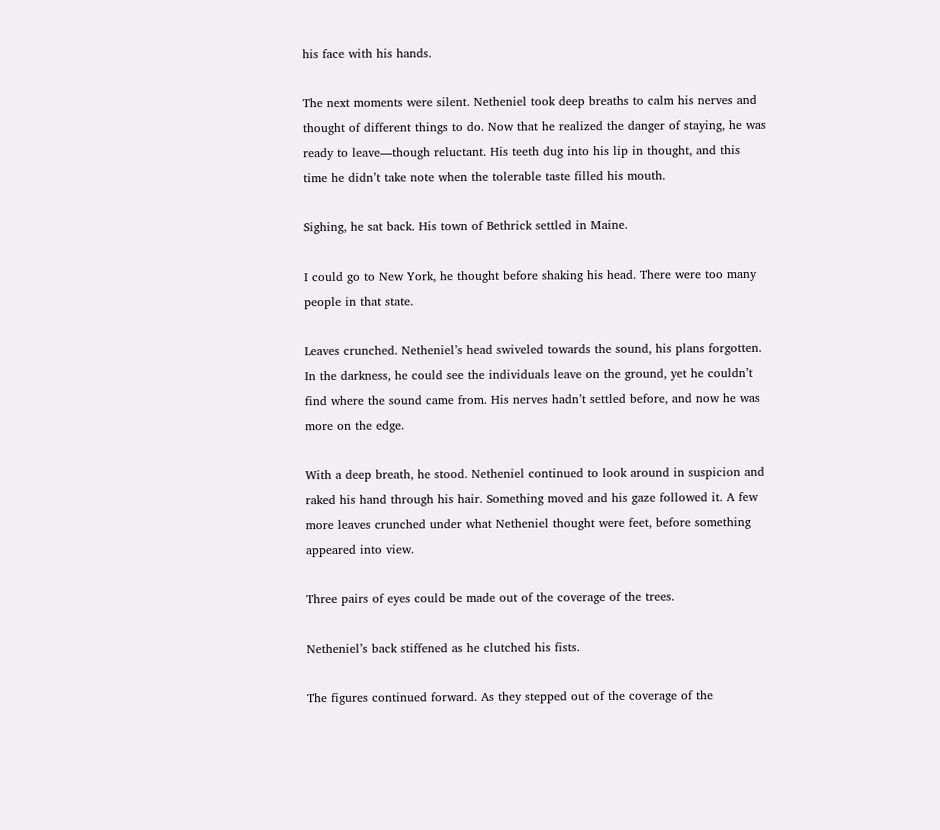his face with his hands.

The next moments were silent. Netheniel took deep breaths to calm his nerves and thought of different things to do. Now that he realized the danger of staying, he was ready to leave—though reluctant. His teeth dug into his lip in thought, and this time he didn’t take note when the tolerable taste filled his mouth.

Sighing, he sat back. His town of Bethrick settled in Maine.

I could go to New York, he thought before shaking his head. There were too many people in that state.

Leaves crunched. Netheniel’s head swiveled towards the sound, his plans forgotten. In the darkness, he could see the individuals leave on the ground, yet he couldn’t find where the sound came from. His nerves hadn’t settled before, and now he was more on the edge.

With a deep breath, he stood. Netheniel continued to look around in suspicion and raked his hand through his hair. Something moved and his gaze followed it. A few more leaves crunched under what Netheniel thought were feet, before something appeared into view.

Three pairs of eyes could be made out of the coverage of the trees.

Netheniel’s back stiffened as he clutched his fists.

The figures continued forward. As they stepped out of the coverage of the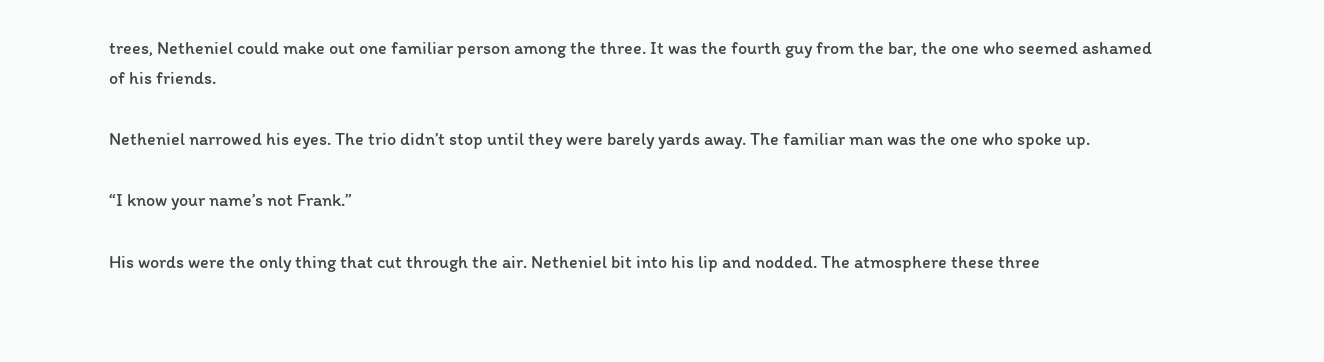trees, Netheniel could make out one familiar person among the three. It was the fourth guy from the bar, the one who seemed ashamed of his friends.

Netheniel narrowed his eyes. The trio didn’t stop until they were barely yards away. The familiar man was the one who spoke up.

“I know your name’s not Frank.”

His words were the only thing that cut through the air. Netheniel bit into his lip and nodded. The atmosphere these three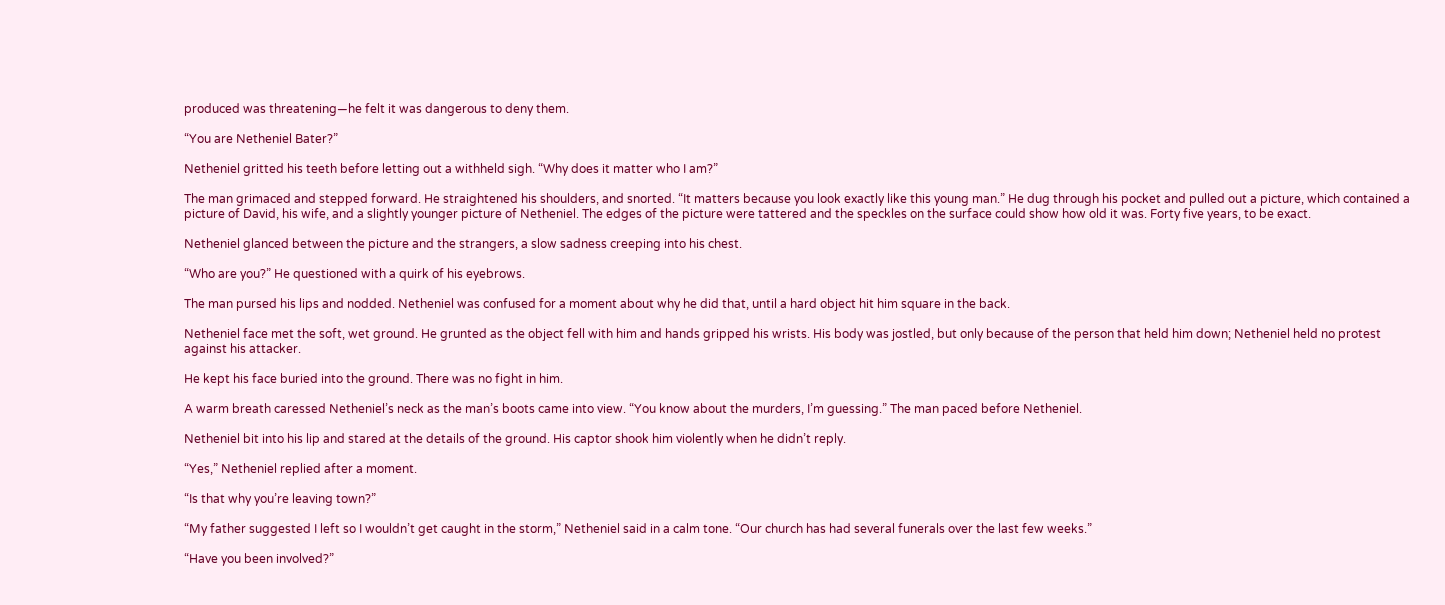produced was threatening—he felt it was dangerous to deny them.

“You are Netheniel Bater?”

Netheniel gritted his teeth before letting out a withheld sigh. “Why does it matter who I am?”

The man grimaced and stepped forward. He straightened his shoulders, and snorted. “It matters because you look exactly like this young man.” He dug through his pocket and pulled out a picture, which contained a picture of David, his wife, and a slightly younger picture of Netheniel. The edges of the picture were tattered and the speckles on the surface could show how old it was. Forty five years, to be exact.

Netheniel glanced between the picture and the strangers, a slow sadness creeping into his chest.

“Who are you?” He questioned with a quirk of his eyebrows.

The man pursed his lips and nodded. Netheniel was confused for a moment about why he did that, until a hard object hit him square in the back.

Netheniel face met the soft, wet ground. He grunted as the object fell with him and hands gripped his wrists. His body was jostled, but only because of the person that held him down; Netheniel held no protest against his attacker.

He kept his face buried into the ground. There was no fight in him.

A warm breath caressed Netheniel’s neck as the man’s boots came into view. “You know about the murders, I’m guessing.” The man paced before Netheniel.

Netheniel bit into his lip and stared at the details of the ground. His captor shook him violently when he didn’t reply.

“Yes,” Netheniel replied after a moment.

“Is that why you’re leaving town?”

“My father suggested I left so I wouldn’t get caught in the storm,” Netheniel said in a calm tone. “Our church has had several funerals over the last few weeks.”

“Have you been involved?”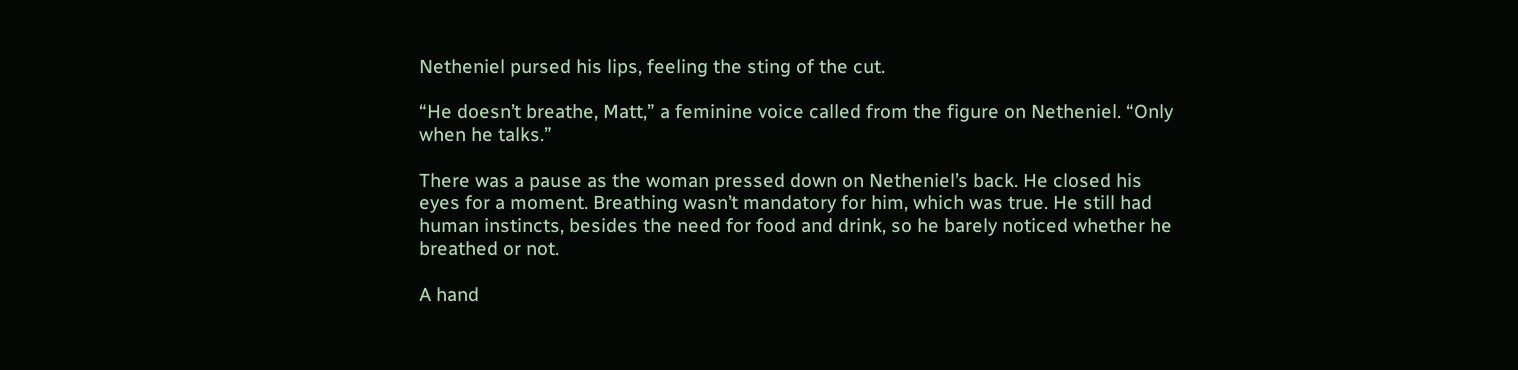Netheniel pursed his lips, feeling the sting of the cut.

“He doesn’t breathe, Matt,” a feminine voice called from the figure on Netheniel. “Only when he talks.”

There was a pause as the woman pressed down on Netheniel’s back. He closed his eyes for a moment. Breathing wasn’t mandatory for him, which was true. He still had human instincts, besides the need for food and drink, so he barely noticed whether he breathed or not.

A hand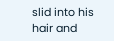slid into his hair and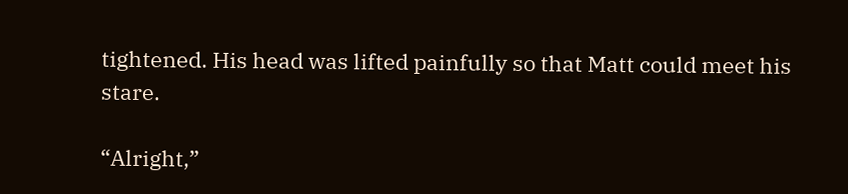tightened. His head was lifted painfully so that Matt could meet his stare.

“Alright,”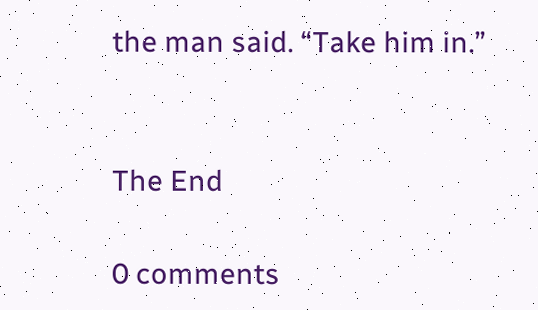the man said. “Take him in.”


The End

0 comments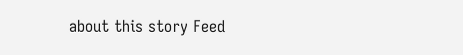about this story Feed